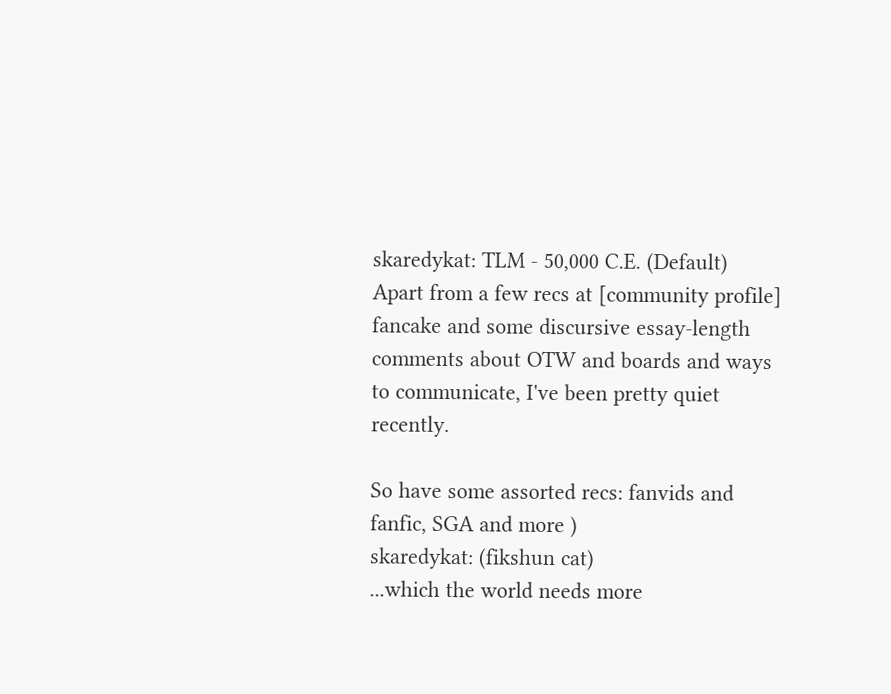skaredykat: TLM - 50,000 C.E. (Default)
Apart from a few recs at [community profile] fancake and some discursive essay-length comments about OTW and boards and ways to communicate, I've been pretty quiet recently.

So have some assorted recs: fanvids and fanfic, SGA and more )
skaredykat: (fikshun cat)
...which the world needs more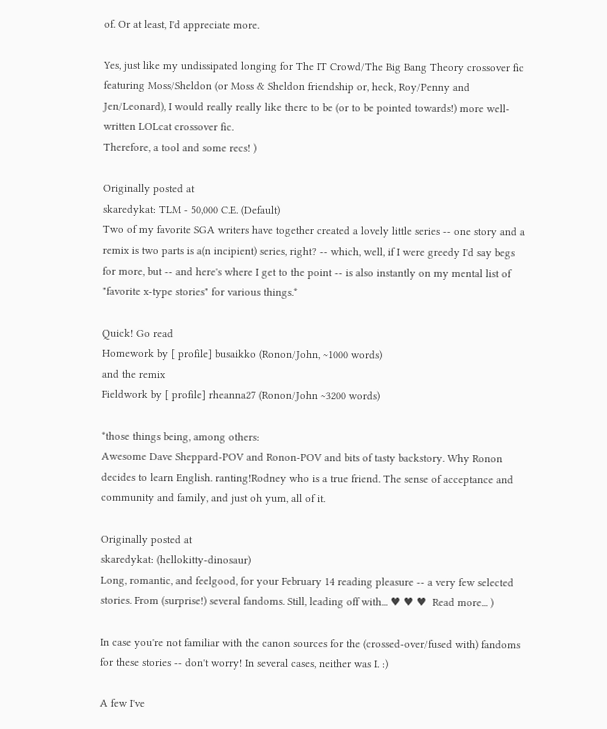of. Or at least, I'd appreciate more.

Yes, just like my undissipated longing for The IT Crowd/The Big Bang Theory crossover fic featuring Moss/Sheldon (or Moss & Sheldon friendship or, heck, Roy/Penny and Jen/Leonard), I would really really like there to be (or to be pointed towards!) more well-written LOLcat crossover fic.
Therefore, a tool and some recs! )

Originally posted at
skaredykat: TLM - 50,000 C.E. (Default)
Two of my favorite SGA writers have together created a lovely little series -- one story and a remix is two parts is a(n incipient) series, right? -- which, well, if I were greedy I'd say begs for more, but -- and here's where I get to the point -- is also instantly on my mental list of "favorite x-type stories" for various things.*

Quick! Go read
Homework by [ profile] busaikko (Ronon/John, ~1000 words)
and the remix
Fieldwork by [ profile] rheanna27 (Ronon/John ~3200 words)

*those things being, among others:
Awesome Dave Sheppard-POV and Ronon-POV and bits of tasty backstory. Why Ronon decides to learn English. ranting!Rodney who is a true friend. The sense of acceptance and community and family, and just oh yum, all of it.

Originally posted at
skaredykat: (hellokitty-dinosaur)
Long, romantic, and feelgood, for your February 14 reading pleasure -- a very few selected stories. From (surprise!) several fandoms. Still, leading off with... ♥ ♥ ♥  Read more... )

In case you're not familiar with the canon sources for the (crossed-over/fused with) fandoms for these stories -- don't worry! In several cases, neither was I. :)

A few I've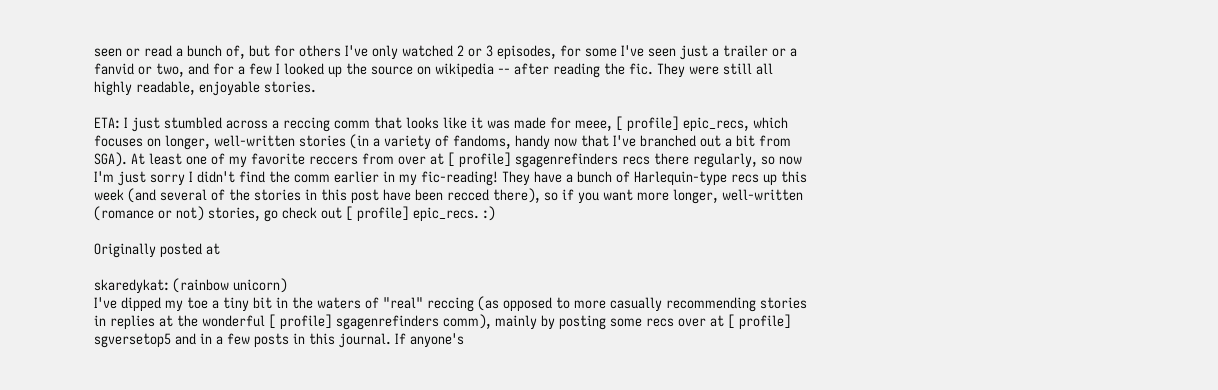seen or read a bunch of, but for others I've only watched 2 or 3 episodes, for some I've seen just a trailer or a fanvid or two, and for a few I looked up the source on wikipedia -- after reading the fic. They were still all highly readable, enjoyable stories.

ETA: I just stumbled across a reccing comm that looks like it was made for meee, [ profile] epic_recs, which focuses on longer, well-written stories (in a variety of fandoms, handy now that I've branched out a bit from SGA). At least one of my favorite reccers from over at [ profile] sgagenrefinders recs there regularly, so now I'm just sorry I didn't find the comm earlier in my fic-reading! They have a bunch of Harlequin-type recs up this week (and several of the stories in this post have been recced there), so if you want more longer, well-written (romance or not) stories, go check out [ profile] epic_recs. :)

Originally posted at

skaredykat: (rainbow unicorn)
I've dipped my toe a tiny bit in the waters of "real" reccing (as opposed to more casually recommending stories in replies at the wonderful [ profile] sgagenrefinders comm), mainly by posting some recs over at [ profile] sgversetop5 and in a few posts in this journal. If anyone's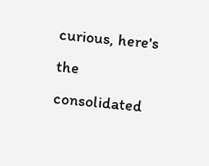curious, here's the consolidated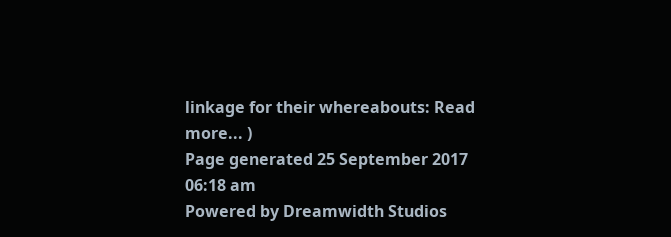linkage for their whereabouts: Read more... )
Page generated 25 September 2017 06:18 am
Powered by Dreamwidth Studios